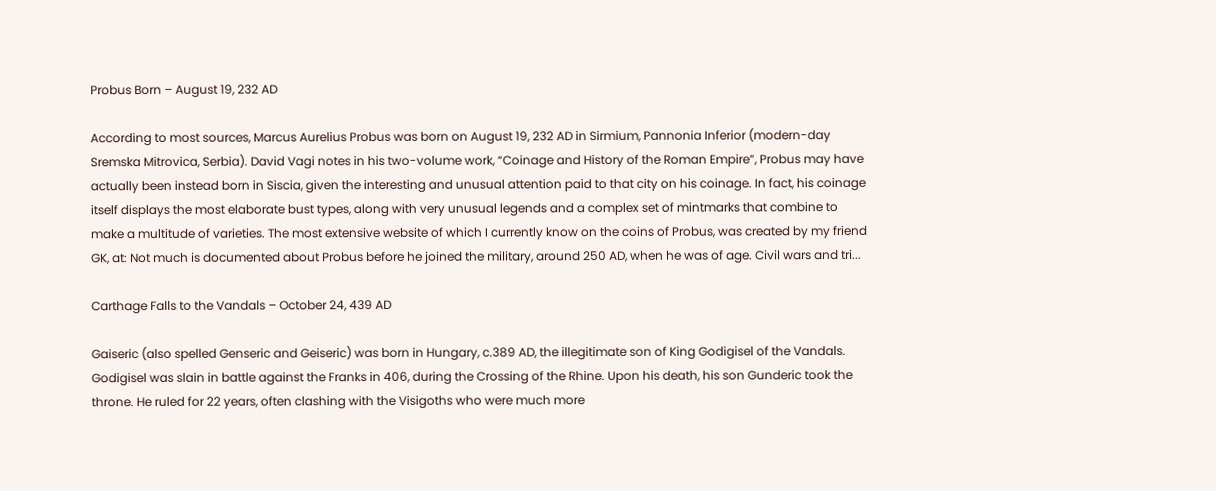Probus Born – August 19, 232 AD

According to most sources, Marcus Aurelius Probus was born on August 19, 232 AD in Sirmium, Pannonia Inferior (modern-day Sremska Mitrovica, Serbia). David Vagi notes in his two-volume work, “Coinage and History of the Roman Empire”, Probus may have actually been instead born in Siscia, given the interesting and unusual attention paid to that city on his coinage. In fact, his coinage itself displays the most elaborate bust types, along with very unusual legends and a complex set of mintmarks that combine to make a multitude of varieties. The most extensive website of which I currently know on the coins of Probus, was created by my friend GK, at: Not much is documented about Probus before he joined the military, around 250 AD, when he was of age. Civil wars and tri...

Carthage Falls to the Vandals – October 24, 439 AD

Gaiseric (also spelled Genseric and Geiseric) was born in Hungary, c.389 AD, the illegitimate son of King Godigisel of the Vandals. Godigisel was slain in battle against the Franks in 406, during the Crossing of the Rhine. Upon his death, his son Gunderic took the throne. He ruled for 22 years, often clashing with the Visigoths who were much more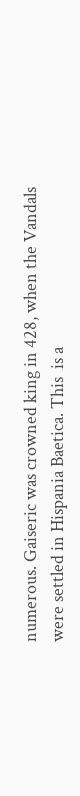numerous. Gaiseric was crowned king in 428, when the Vandals were settled in Hispania Baetica. This  is a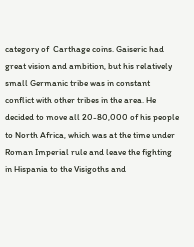category of  Carthage coins. Gaiseric had great vision and ambition, but his relatively small Germanic tribe was in constant conflict with other tribes in the area. He decided to move all 20-80,000 of his people to North Africa, which was at the time under Roman Imperial rule and leave the fighting in Hispania to the Visigoths and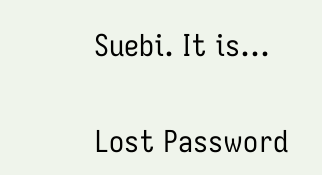Suebi. It is...

Lost Password